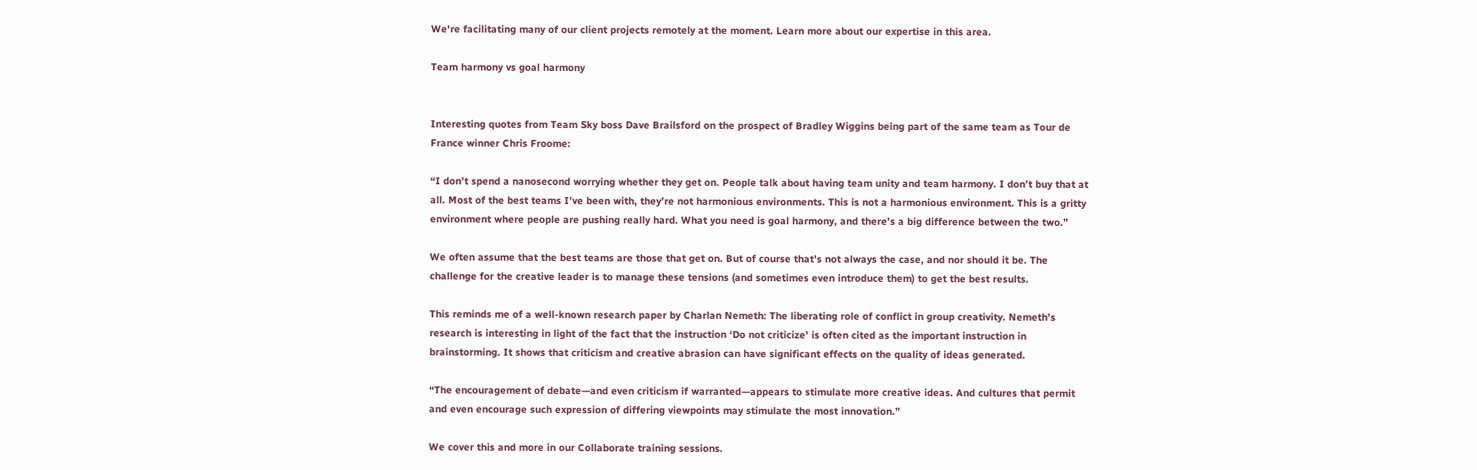We're facilitating many of our client projects remotely at the moment. Learn more about our expertise in this area.

Team harmony vs goal harmony


Interesting quotes from Team Sky boss Dave Brailsford on the prospect of Bradley Wiggins being part of the same team as Tour de France winner Chris Froome:

“I don’t spend a nanosecond worrying whether they get on. People talk about having team unity and team harmony. I don’t buy that at all. Most of the best teams I’ve been with, they’re not harmonious environments. This is not a harmonious environment. This is a gritty environment where people are pushing really hard. What you need is goal harmony, and there’s a big difference between the two.”

We often assume that the best teams are those that get on. But of course that’s not always the case, and nor should it be. The challenge for the creative leader is to manage these tensions (and sometimes even introduce them) to get the best results.

This reminds me of a well-known research paper by Charlan Nemeth: The liberating role of conflict in group creativity. Nemeth’s research is interesting in light of the fact that the instruction ‘Do not criticize’ is often cited as the important instruction in brainstorming. It shows that criticism and creative abrasion can have significant effects on the quality of ideas generated.

“The encouragement of debate—and even criticism if warranted—appears to stimulate more creative ideas. And cultures that permit and even encourage such expression of differing viewpoints may stimulate the most innovation.”

We cover this and more in our Collaborate training sessions.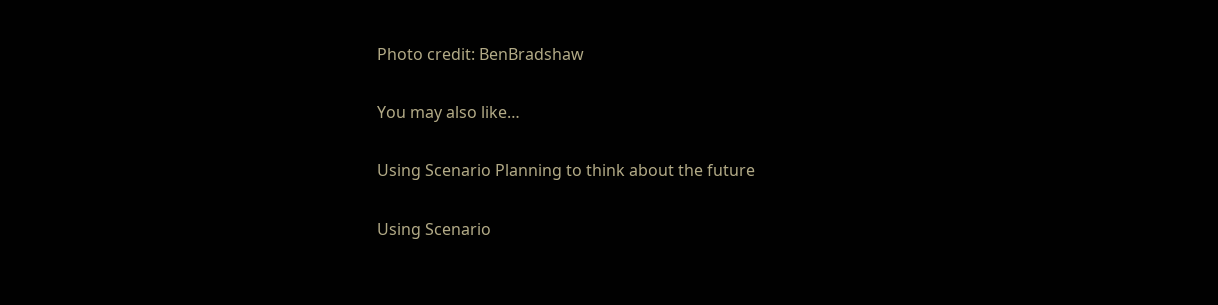Photo credit: BenBradshaw

You may also like…

Using Scenario Planning to think about the future

Using Scenario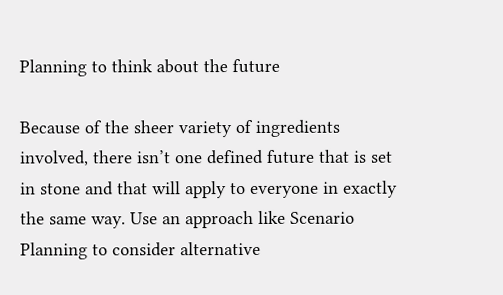Planning to think about the future

Because of the sheer variety of ingredients involved, there isn’t one defined future that is set in stone and that will apply to everyone in exactly the same way. Use an approach like Scenario Planning to consider alternative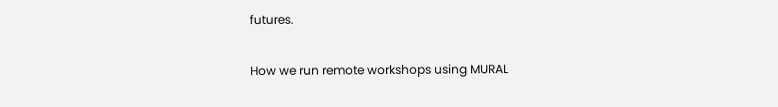futures.

How we run remote workshops using MURAL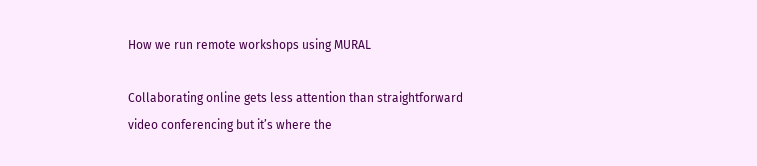How we run remote workshops using MURAL

Collaborating online gets less attention than straightforward video conferencing but it’s where the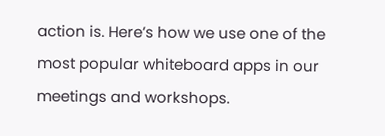action is. Here’s how we use one of the most popular whiteboard apps in our meetings and workshops.